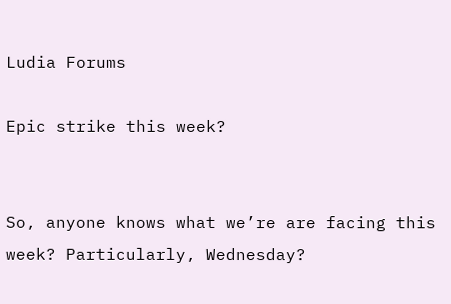Ludia Forums

Epic strike this week?


So, anyone knows what we’re are facing this week? Particularly, Wednesday?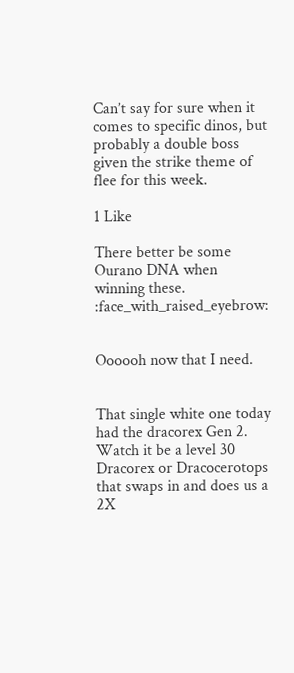Can’t say for sure when it comes to specific dinos, but probably a double boss given the strike theme of flee for this week.

1 Like

There better be some Ourano DNA when winning these. :face_with_raised_eyebrow:


Oooooh now that I need.


That single white one today had the dracorex Gen 2. Watch it be a level 30 Dracorex or Dracocerotops that swaps in and does us a 2X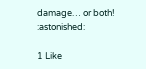damage… or both! :astonished:

1 Like